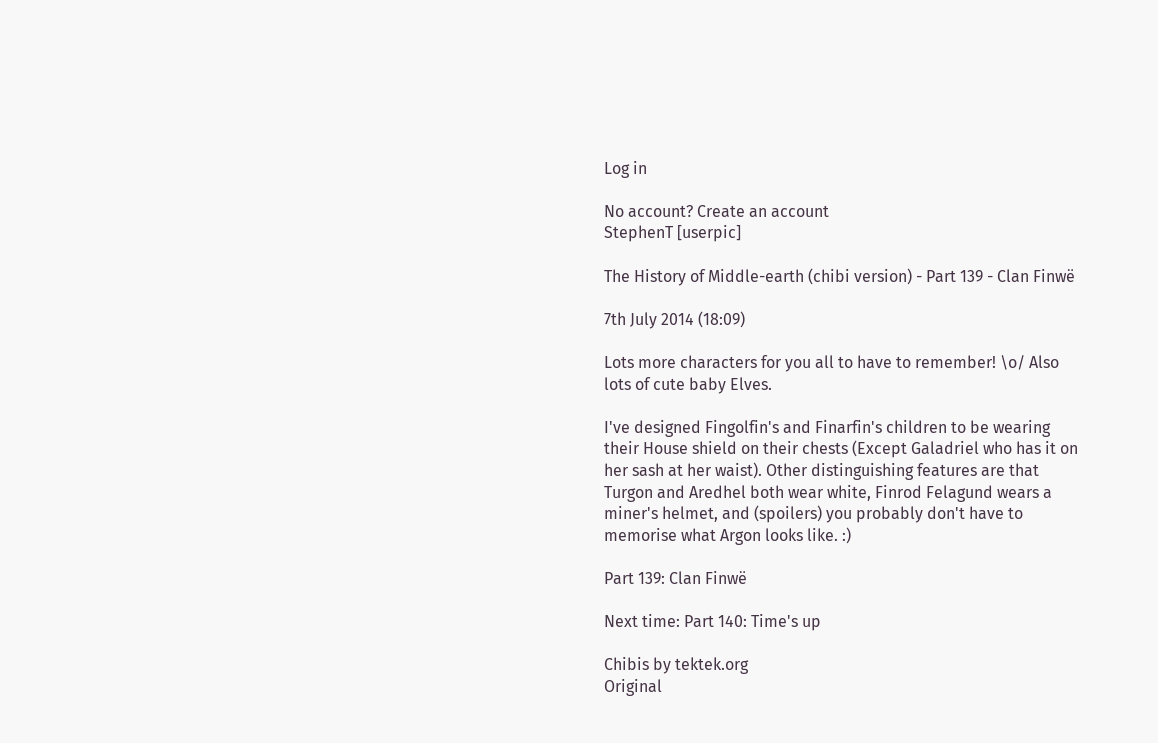Log in

No account? Create an account
StephenT [userpic]

The History of Middle-earth (chibi version) - Part 139 - Clan Finwë

7th July 2014 (18:09)

Lots more characters for you all to have to remember! \o/ Also lots of cute baby Elves.

I've designed Fingolfin's and Finarfin's children to be wearing their House shield on their chests (Except Galadriel who has it on her sash at her waist). Other distinguishing features are that Turgon and Aredhel both wear white, Finrod Felagund wears a miner's helmet, and (spoilers) you probably don't have to memorise what Argon looks like. :)

Part 139: Clan Finwë

Next time: Part 140: Time's up

Chibis by tektek.org
Original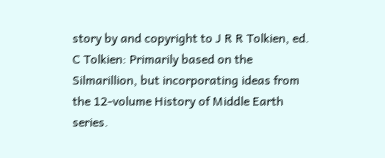story by and copyright to J R R Tolkien, ed. C Tolkien: Primarily based on the Silmarillion, but incorporating ideas from the 12-volume History of Middle Earth series.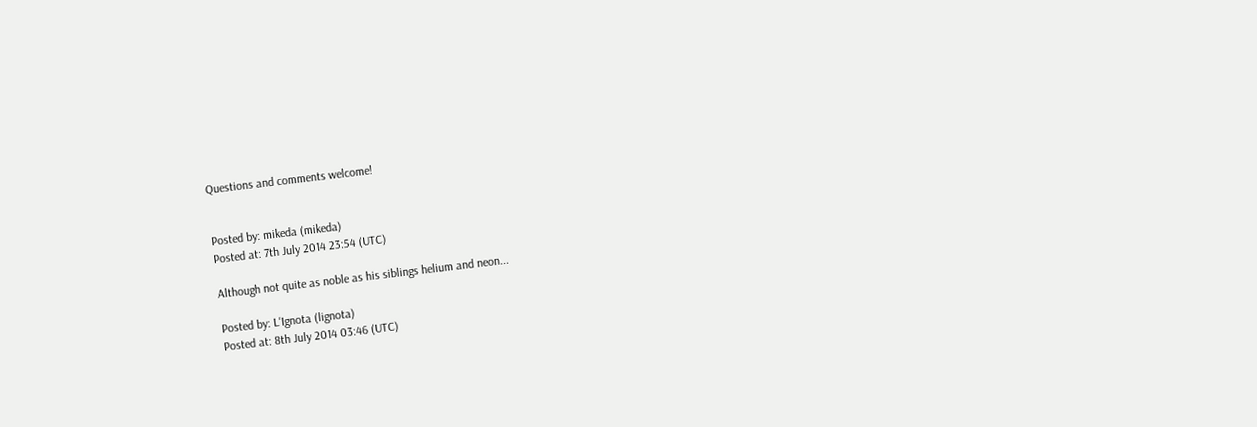Questions and comments welcome!


Posted by: mikeda (mikeda)
Posted at: 7th July 2014 23:54 (UTC)

Although not quite as noble as his siblings helium and neon...

Posted by: L'Ignota (lignota)
Posted at: 8th July 2014 03:46 (UTC)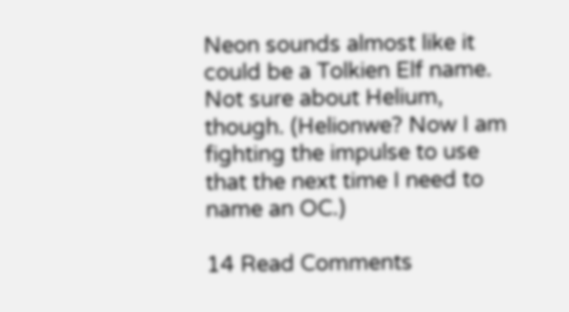Neon sounds almost like it could be a Tolkien Elf name. Not sure about Helium, though. (Helionwe? Now I am fighting the impulse to use that the next time I need to name an OC.)

14 Read Comments